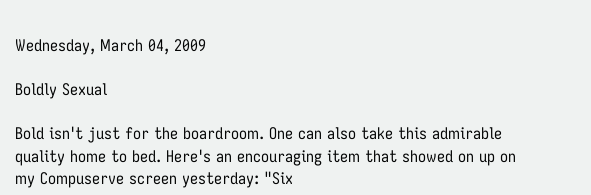Wednesday, March 04, 2009

Boldly Sexual

Bold isn't just for the boardroom. One can also take this admirable quality home to bed. Here's an encouraging item that showed on up on my Compuserve screen yesterday: "Six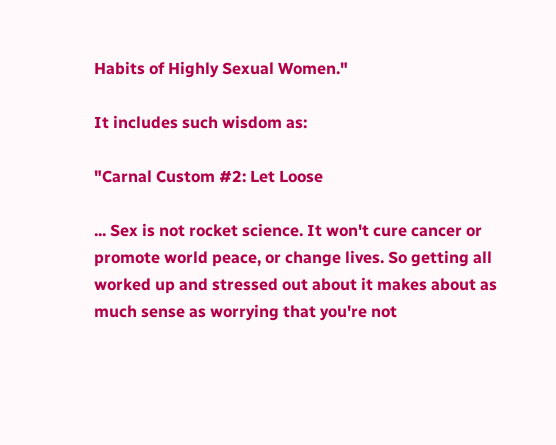Habits of Highly Sexual Women."

It includes such wisdom as:

"Carnal Custom #2: Let Loose

... Sex is not rocket science. It won't cure cancer or promote world peace, or change lives. So getting all worked up and stressed out about it makes about as much sense as worrying that you're not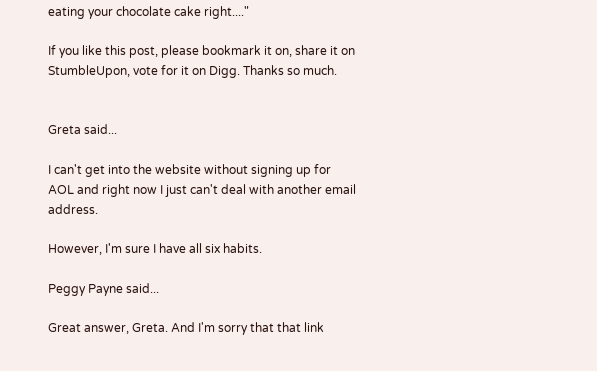eating your chocolate cake right...."

If you like this post, please bookmark it on, share it on StumbleUpon, vote for it on Digg. Thanks so much.


Greta said...

I can't get into the website without signing up for AOL and right now I just can't deal with another email address.

However, I'm sure I have all six habits.

Peggy Payne said...

Great answer, Greta. And I'm sorry that that link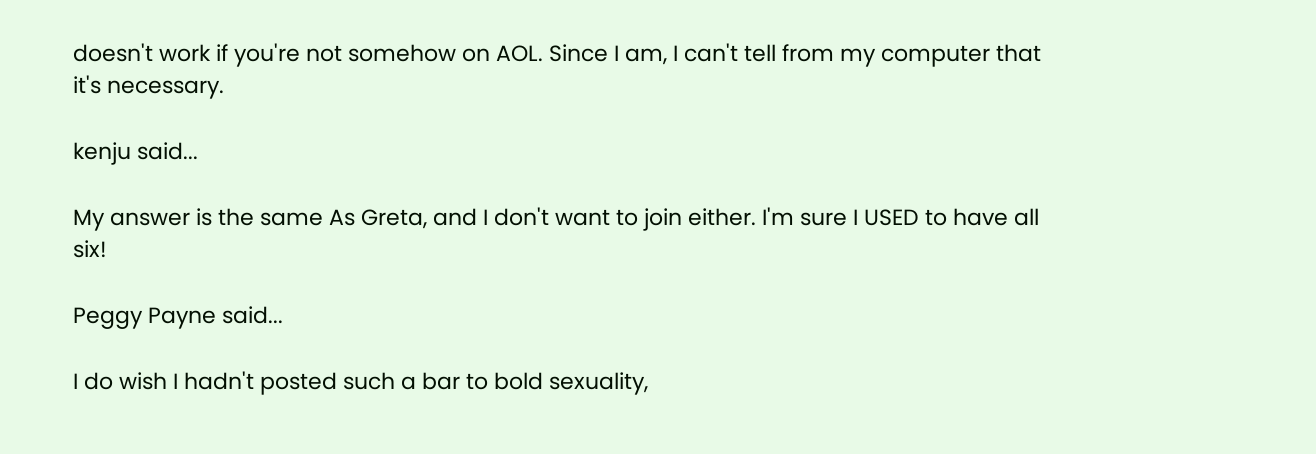doesn't work if you're not somehow on AOL. Since I am, I can't tell from my computer that it's necessary.

kenju said...

My answer is the same As Greta, and I don't want to join either. I'm sure I USED to have all six!

Peggy Payne said...

I do wish I hadn't posted such a bar to bold sexuality,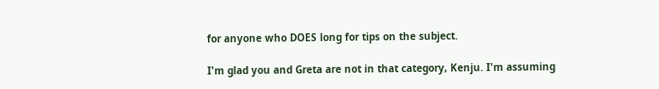for anyone who DOES long for tips on the subject.

I'm glad you and Greta are not in that category, Kenju. I'm assuming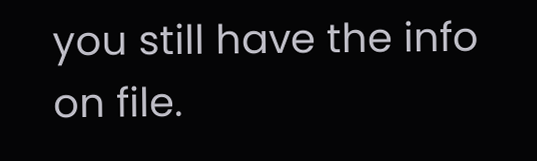you still have the info on file.